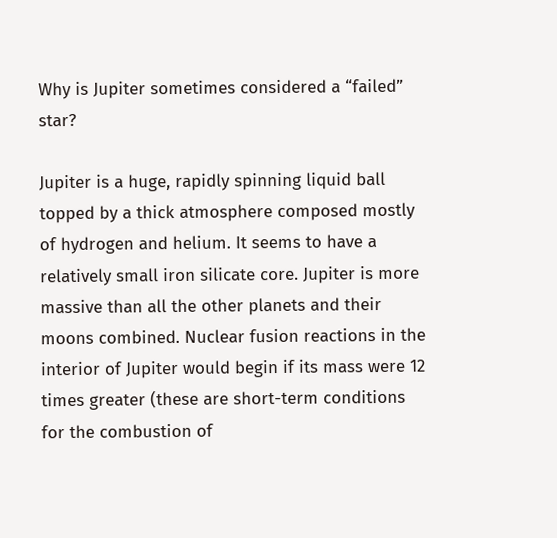Why is Jupiter sometimes considered a “failed” star?

Jupiter is a huge, rapidly spinning liquid ball topped by a thick atmosphere composed mostly of hydrogen and helium. It seems to have a relatively small iron silicate core. Jupiter is more massive than all the other planets and their moons combined. Nuclear fusion reactions in the interior of Jupiter would begin if its mass were 12 times greater (these are short-term conditions for the combustion of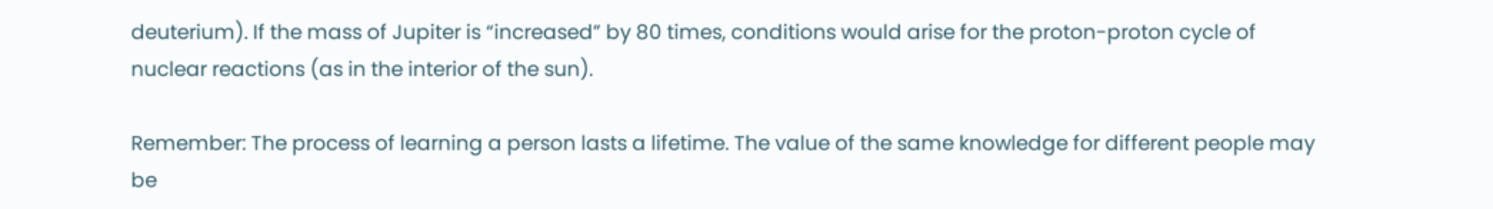deuterium). If the mass of Jupiter is “increased” by 80 times, conditions would arise for the proton-proton cycle of nuclear reactions (as in the interior of the sun).

Remember: The process of learning a person lasts a lifetime. The value of the same knowledge for different people may be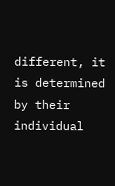different, it is determined by their individual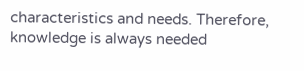characteristics and needs. Therefore, knowledge is always needed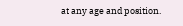at any age and position.